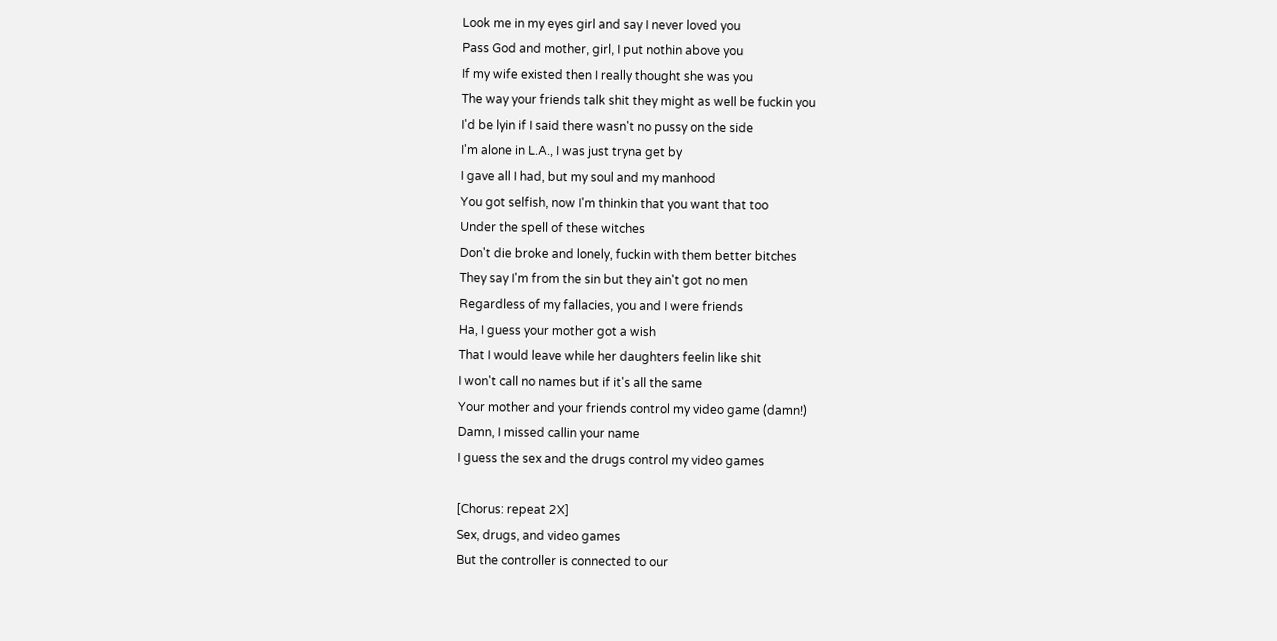Look me in my eyes girl and say I never loved you
Pass God and mother, girl, I put nothin above you
If my wife existed then I really thought she was you
The way your friends talk shit they might as well be fuckin you
I'd be lyin if I said there wasn't no pussy on the side
I'm alone in L.A., I was just tryna get by
I gave all I had, but my soul and my manhood
You got selfish, now I'm thinkin that you want that too
Under the spell of these witches
Don't die broke and lonely, fuckin with them better bitches
They say I'm from the sin but they ain't got no men
Regardless of my fallacies, you and I were friends
Ha, I guess your mother got a wish
That I would leave while her daughters feelin like shit
I won't call no names but if it's all the same
Your mother and your friends control my video game (damn!)
Damn, I missed callin your name
I guess the sex and the drugs control my video games

[Chorus: repeat 2X]
Sex, drugs, and video games
But the controller is connected to our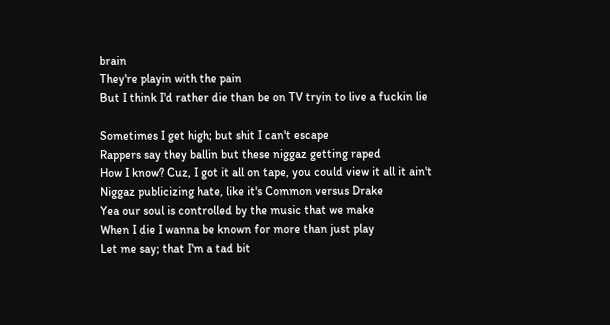brain
They're playin with the pain
But I think I'd rather die than be on TV tryin to live a fuckin lie

Sometimes I get high; but shit I can't escape
Rappers say they ballin but these niggaz getting raped
How I know? Cuz, I got it all on tape, you could view it all it ain't
Niggaz publicizing hate, like it's Common versus Drake
Yea our soul is controlled by the music that we make
When I die I wanna be known for more than just play
Let me say; that I'm a tad bit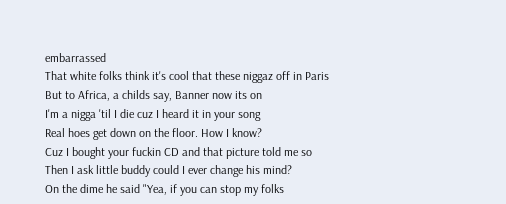embarrassed
That white folks think it's cool that these niggaz off in Paris
But to Africa, a childs say, Banner now its on
I'm a nigga 'til I die cuz I heard it in your song
Real hoes get down on the floor. How I know?
Cuz I bought your fuckin CD and that picture told me so
Then I ask little buddy could I ever change his mind?
On the dime he said "Yea, if you can stop my folks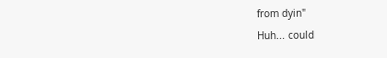from dyin"
Huh... could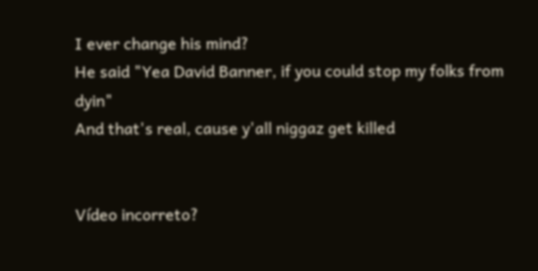I ever change his mind?
He said "Yea David Banner, if you could stop my folks from dyin"
And that's real, cause y'all niggaz get killed


Vídeo incorreto?